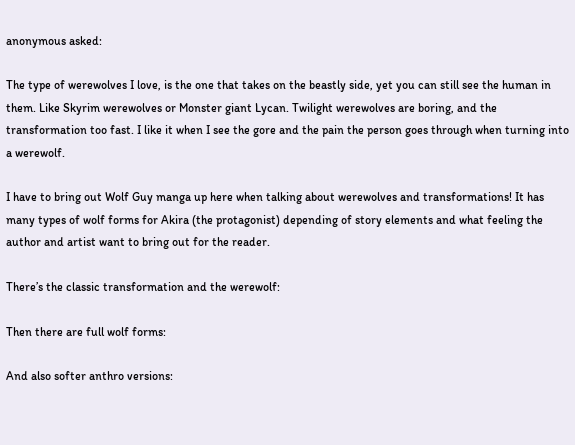anonymous asked:

The type of werewolves I love, is the one that takes on the beastly side, yet you can still see the human in them. Like Skyrim werewolves or Monster giant Lycan. Twilight werewolves are boring, and the transformation too fast. I like it when I see the gore and the pain the person goes through when turning into a werewolf.

I have to bring out Wolf Guy manga up here when talking about werewolves and transformations! It has many types of wolf forms for Akira (the protagonist) depending of story elements and what feeling the author and artist want to bring out for the reader.

There’s the classic transformation and the werewolf:

Then there are full wolf forms:

And also softer anthro versions: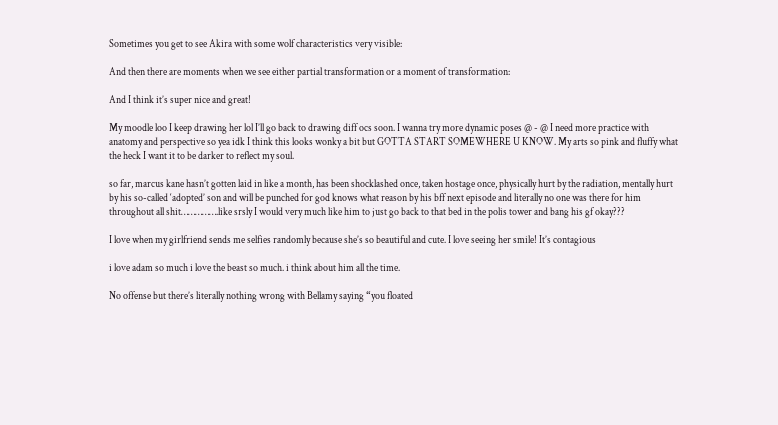Sometimes you get to see Akira with some wolf characteristics very visible:

And then there are moments when we see either partial transformation or a moment of transformation:

And I think it’s super nice and great!

My moodle loo I keep drawing her lol I’ll go back to drawing diff ocs soon. I wanna try more dynamic poses @ - @ I need more practice with anatomy and perspective so yea idk I think this looks wonky a bit but GOTTA START SOMEWHERE U KNOW. My arts so pink and fluffy what the heck I want it to be darker to reflect my soul.

so far, marcus kane hasn’t gotten laid in like a month, has been shocklashed once, taken hostage once, physically hurt by the radiation, mentally hurt by his so-called ‘adopted’ son and will be punched for god knows what reason by his bff next episode and literally no one was there for him throughout all shit…………….like srsly I would very much like him to just go back to that bed in the polis tower and bang his gf okay???

I love when my girlfriend sends me selfies randomly because she’s so beautiful and cute. I love seeing her smile! It’s contagious

i love adam so much i love the beast so much. i think about him all the time.

No offense but there’s literally nothing wrong with Bellamy saying “you floated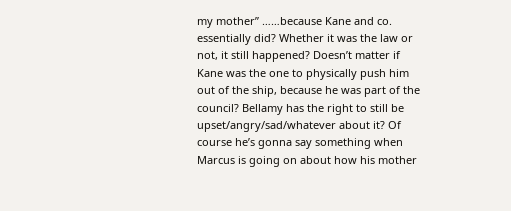my mother” ……because Kane and co. essentially did? Whether it was the law or not, it still happened? Doesn’t matter if Kane was the one to physically push him out of the ship, because he was part of the council? Bellamy has the right to still be upset/angry/sad/whatever about it? Of course he’s gonna say something when Marcus is going on about how his mother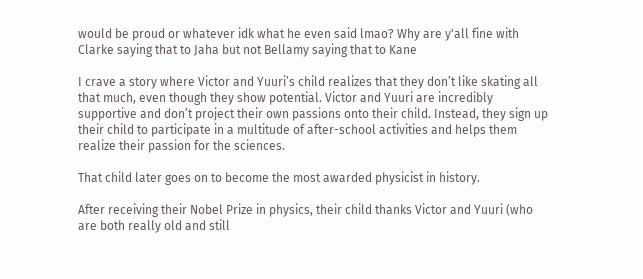would be proud or whatever idk what he even said lmao? Why are y'all fine with Clarke saying that to Jaha but not Bellamy saying that to Kane

I crave a story where Victor and Yuuri’s child realizes that they don’t like skating all that much, even though they show potential. Victor and Yuuri are incredibly supportive and don’t project their own passions onto their child. Instead, they sign up their child to participate in a multitude of after-school activities and helps them realize their passion for the sciences.

That child later goes on to become the most awarded physicist in history.

After receiving their Nobel Prize in physics, their child thanks Victor and Yuuri (who are both really old and still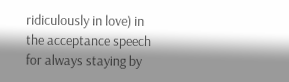ridiculously in love) in the acceptance speech for always staying by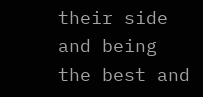their side and being the best and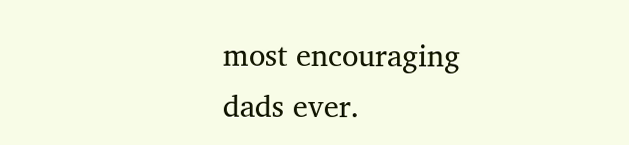most encouraging dads ever.